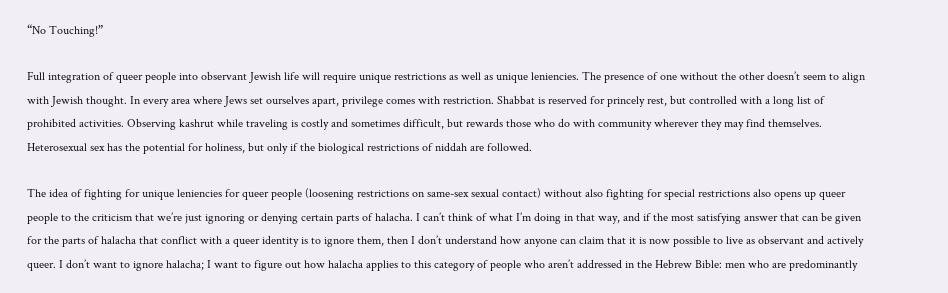“No Touching!”

Full integration of queer people into observant Jewish life will require unique restrictions as well as unique leniencies. The presence of one without the other doesn’t seem to align with Jewish thought. In every area where Jews set ourselves apart, privilege comes with restriction. Shabbat is reserved for princely rest, but controlled with a long list of prohibited activities. Observing kashrut while traveling is costly and sometimes difficult, but rewards those who do with community wherever they may find themselves. Heterosexual sex has the potential for holiness, but only if the biological restrictions of niddah are followed.

The idea of fighting for unique leniencies for queer people (loosening restrictions on same-sex sexual contact) without also fighting for special restrictions also opens up queer people to the criticism that we’re just ignoring or denying certain parts of halacha. I can’t think of what I’m doing in that way, and if the most satisfying answer that can be given for the parts of halacha that conflict with a queer identity is to ignore them, then I don’t understand how anyone can claim that it is now possible to live as observant and actively queer. I don’t want to ignore halacha; I want to figure out how halacha applies to this category of people who aren’t addressed in the Hebrew Bible: men who are predominantly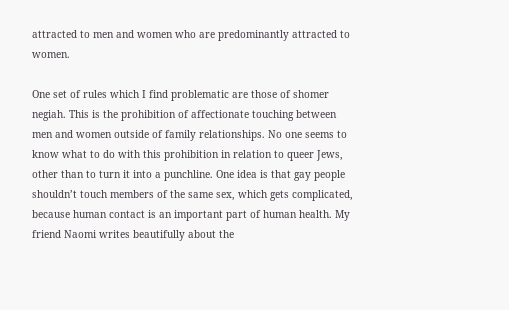attracted to men and women who are predominantly attracted to women.

One set of rules which I find problematic are those of shomer negiah. This is the prohibition of affectionate touching between men and women outside of family relationships. No one seems to know what to do with this prohibition in relation to queer Jews, other than to turn it into a punchline. One idea is that gay people shouldn’t touch members of the same sex, which gets complicated, because human contact is an important part of human health. My friend Naomi writes beautifully about the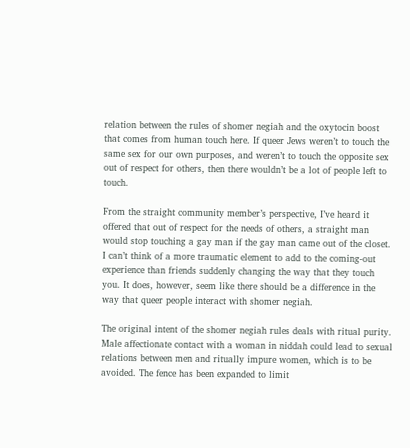relation between the rules of shomer negiah and the oxytocin boost that comes from human touch here. If queer Jews weren’t to touch the same sex for our own purposes, and weren’t to touch the opposite sex out of respect for others, then there wouldn’t be a lot of people left to touch.

From the straight community member’s perspective, I’ve heard it offered that out of respect for the needs of others, a straight man would stop touching a gay man if the gay man came out of the closet. I can’t think of a more traumatic element to add to the coming-out experience than friends suddenly changing the way that they touch you. It does, however, seem like there should be a difference in the way that queer people interact with shomer negiah.

The original intent of the shomer negiah rules deals with ritual purity. Male affectionate contact with a woman in niddah could lead to sexual relations between men and ritually impure women, which is to be avoided. The fence has been expanded to limit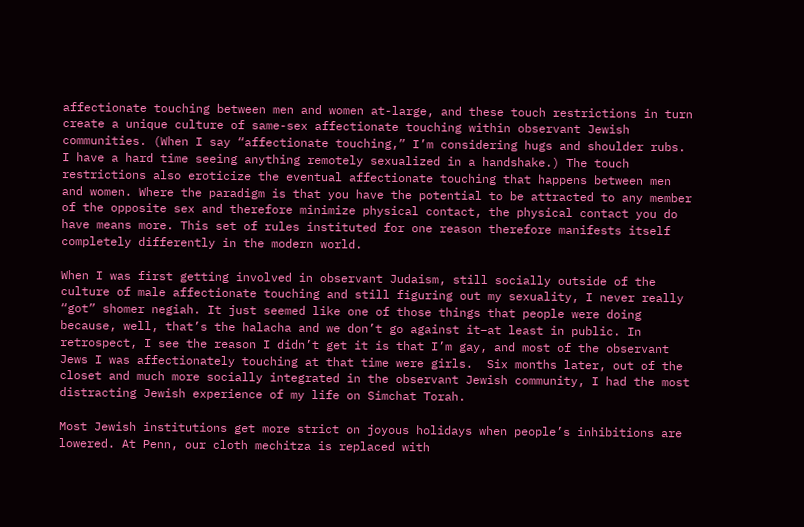affectionate touching between men and women at-large, and these touch restrictions in turn create a unique culture of same-sex affectionate touching within observant Jewish communities. (When I say “affectionate touching,” I’m considering hugs and shoulder rubs. I have a hard time seeing anything remotely sexualized in a handshake.) The touch restrictions also eroticize the eventual affectionate touching that happens between men and women. Where the paradigm is that you have the potential to be attracted to any member of the opposite sex and therefore minimize physical contact, the physical contact you do have means more. This set of rules instituted for one reason therefore manifests itself completely differently in the modern world.

When I was first getting involved in observant Judaism, still socially outside of the culture of male affectionate touching and still figuring out my sexuality, I never really “got” shomer negiah. It just seemed like one of those things that people were doing because, well, that’s the halacha and we don’t go against it–at least in public. In retrospect, I see the reason I didn’t get it is that I’m gay, and most of the observant Jews I was affectionately touching at that time were girls.  Six months later, out of the closet and much more socially integrated in the observant Jewish community, I had the most distracting Jewish experience of my life on Simchat Torah.

Most Jewish institutions get more strict on joyous holidays when people’s inhibitions are lowered. At Penn, our cloth mechitza is replaced with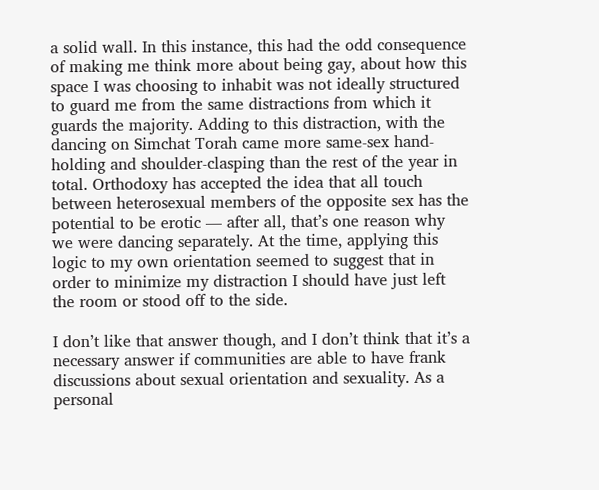a solid wall. In this instance, this had the odd consequence of making me think more about being gay, about how this space I was choosing to inhabit was not ideally structured to guard me from the same distractions from which it guards the majority. Adding to this distraction, with the dancing on Simchat Torah came more same-sex hand-holding and shoulder-clasping than the rest of the year in total. Orthodoxy has accepted the idea that all touch between heterosexual members of the opposite sex has the potential to be erotic — after all, that’s one reason why we were dancing separately. At the time, applying this logic to my own orientation seemed to suggest that in order to minimize my distraction I should have just left the room or stood off to the side.

I don’t like that answer though, and I don’t think that it’s a necessary answer if communities are able to have frank discussions about sexual orientation and sexuality. As a personal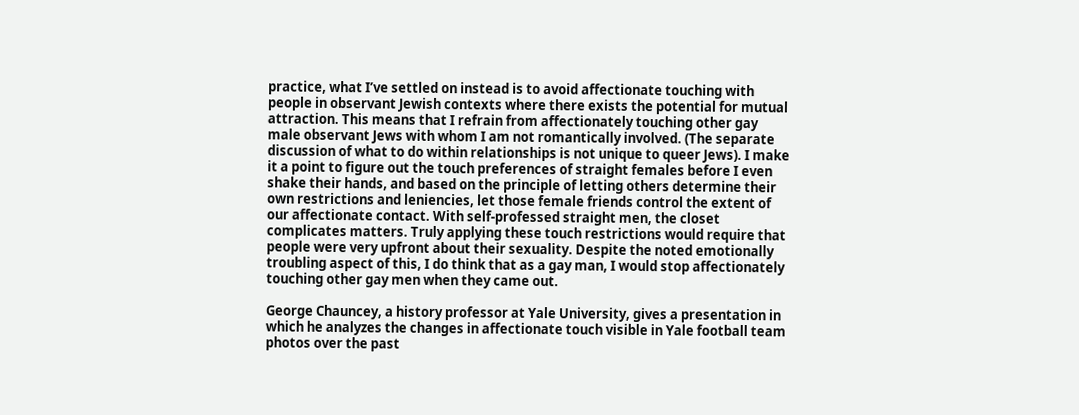practice, what I’ve settled on instead is to avoid affectionate touching with people in observant Jewish contexts where there exists the potential for mutual attraction. This means that I refrain from affectionately touching other gay male observant Jews with whom I am not romantically involved. (The separate discussion of what to do within relationships is not unique to queer Jews). I make it a point to figure out the touch preferences of straight females before I even shake their hands, and based on the principle of letting others determine their own restrictions and leniencies, let those female friends control the extent of our affectionate contact. With self-professed straight men, the closet complicates matters. Truly applying these touch restrictions would require that people were very upfront about their sexuality. Despite the noted emotionally troubling aspect of this, I do think that as a gay man, I would stop affectionately touching other gay men when they came out.

George Chauncey, a history professor at Yale University, gives a presentation in which he analyzes the changes in affectionate touch visible in Yale football team photos over the past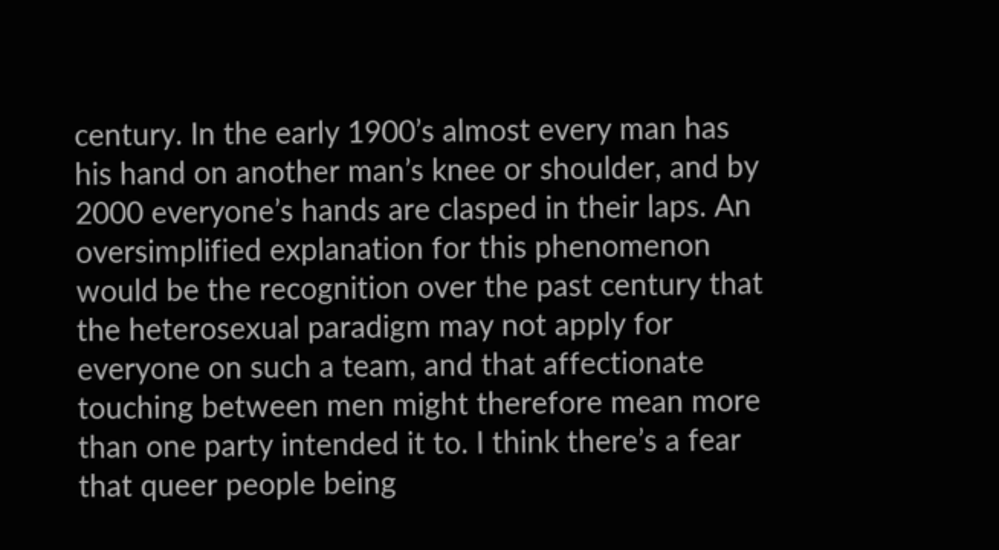century. In the early 1900’s almost every man has his hand on another man’s knee or shoulder, and by 2000 everyone’s hands are clasped in their laps. An oversimplified explanation for this phenomenon would be the recognition over the past century that the heterosexual paradigm may not apply for everyone on such a team, and that affectionate touching between men might therefore mean more than one party intended it to. I think there’s a fear that queer people being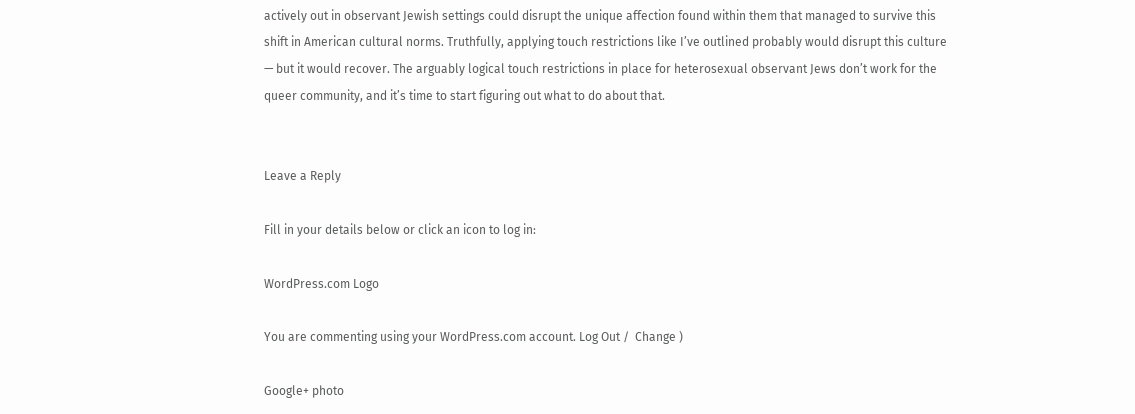actively out in observant Jewish settings could disrupt the unique affection found within them that managed to survive this shift in American cultural norms. Truthfully, applying touch restrictions like I’ve outlined probably would disrupt this culture — but it would recover. The arguably logical touch restrictions in place for heterosexual observant Jews don’t work for the queer community, and it’s time to start figuring out what to do about that.


Leave a Reply

Fill in your details below or click an icon to log in:

WordPress.com Logo

You are commenting using your WordPress.com account. Log Out /  Change )

Google+ photo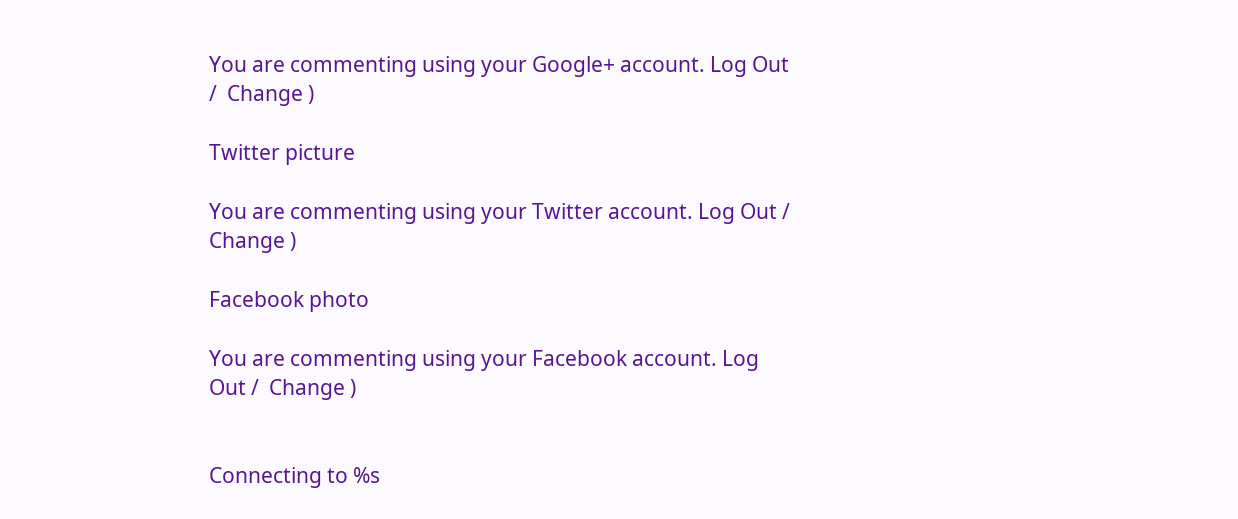You are commenting using your Google+ account. Log Out /  Change )

Twitter picture

You are commenting using your Twitter account. Log Out /  Change )

Facebook photo

You are commenting using your Facebook account. Log Out /  Change )


Connecting to %s